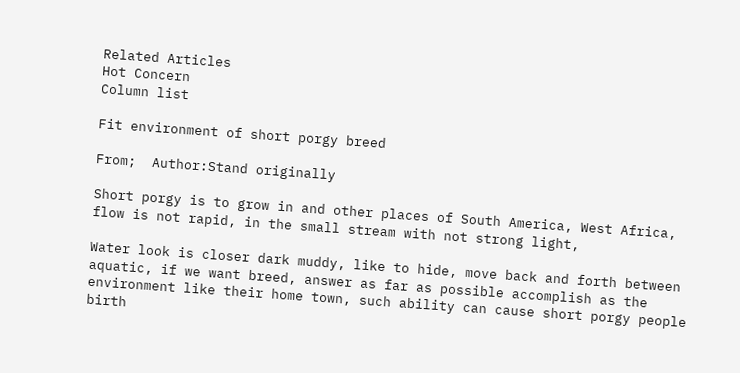Related Articles
Hot Concern
Column list

Fit environment of short porgy breed

From;  Author:Stand originally

Short porgy is to grow in and other places of South America, West Africa, flow is not rapid, in the small stream with not strong light,

Water look is closer dark muddy, like to hide, move back and forth between aquatic, if we want breed, answer as far as possible accomplish as the environment like their home town, such ability can cause short porgy people birth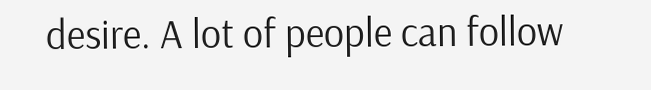desire. A lot of people can follow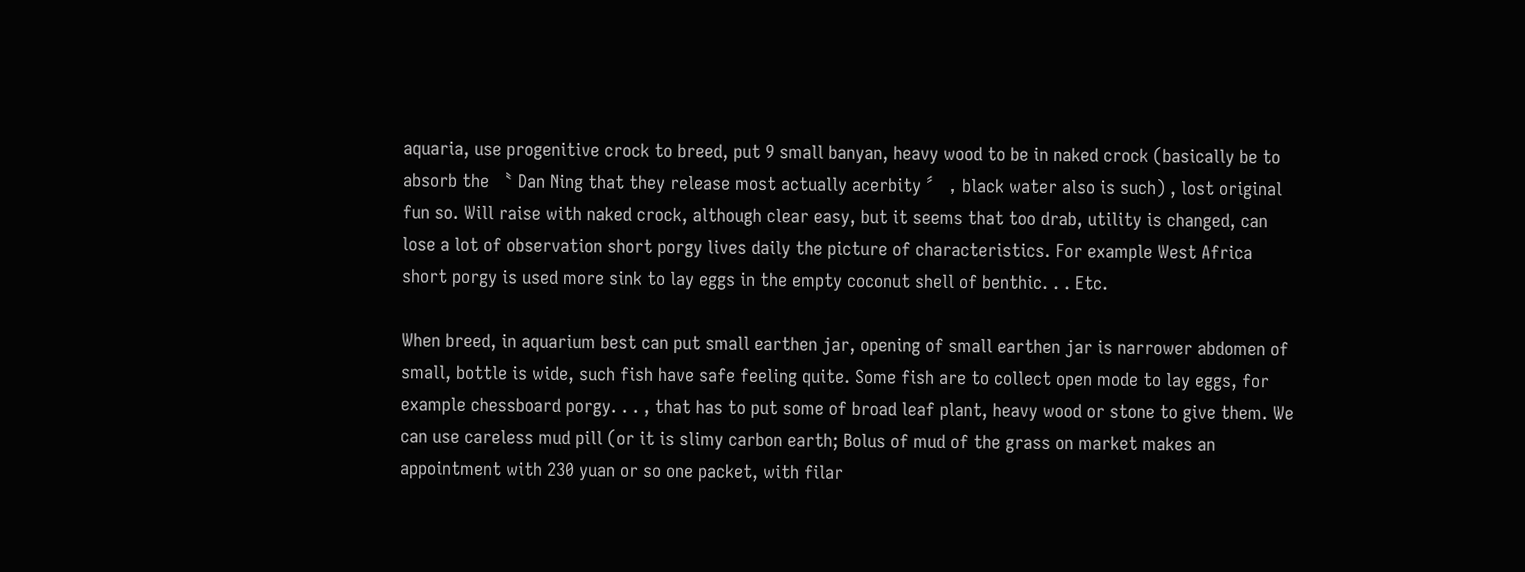aquaria, use progenitive crock to breed, put 9 small banyan, heavy wood to be in naked crock (basically be to absorb the 〝 Dan Ning that they release most actually acerbity 〞 , black water also is such) , lost original fun so. Will raise with naked crock, although clear easy, but it seems that too drab, utility is changed, can lose a lot of observation short porgy lives daily the picture of characteristics. For example West Africa short porgy is used more sink to lay eggs in the empty coconut shell of benthic. . . Etc.

When breed, in aquarium best can put small earthen jar, opening of small earthen jar is narrower abdomen of small, bottle is wide, such fish have safe feeling quite. Some fish are to collect open mode to lay eggs, for example chessboard porgy. . . , that has to put some of broad leaf plant, heavy wood or stone to give them. We can use careless mud pill (or it is slimy carbon earth; Bolus of mud of the grass on market makes an appointment with 230 yuan or so one packet, with filar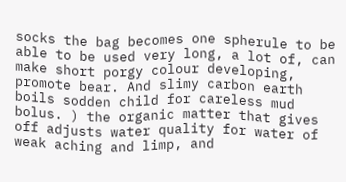socks the bag becomes one spherule to be able to be used very long, a lot of, can make short porgy colour developing, promote bear. And slimy carbon earth boils sodden child for careless mud bolus. ) the organic matter that gives off adjusts water quality for water of weak aching and limp, and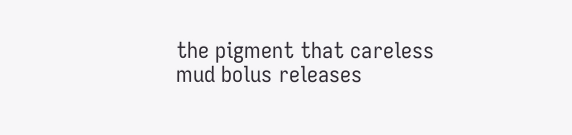the pigment that careless mud bolus releases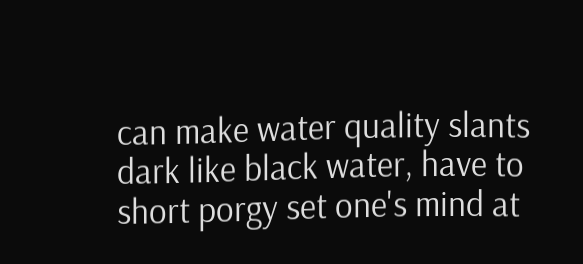can make water quality slants dark like black water, have to short porgy set one's mind at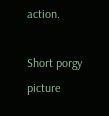action.

Short porgy picture